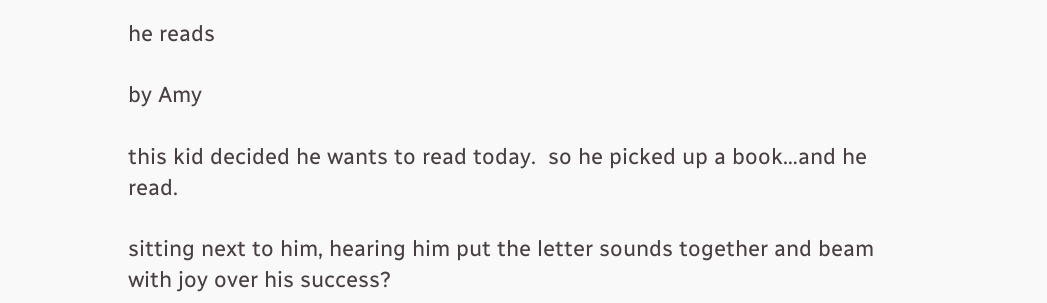he reads

by Amy

this kid decided he wants to read today.  so he picked up a book…and he read.

sitting next to him, hearing him put the letter sounds together and beam with joy over his success?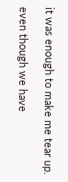it was enough to make me tear up.

even though we have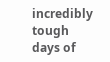incredibly tough days of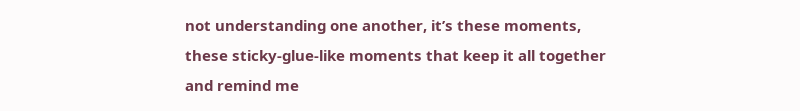not understanding one another, it’s these moments, these sticky-glue-like moments that keep it all together and remind me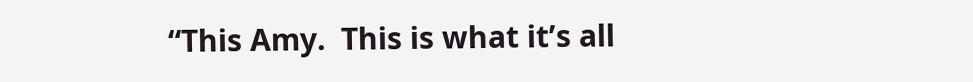“This Amy.  This is what it’s all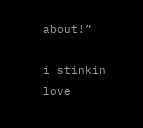about!”

i stinkin love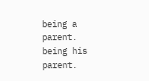being a parent.  being his parent.